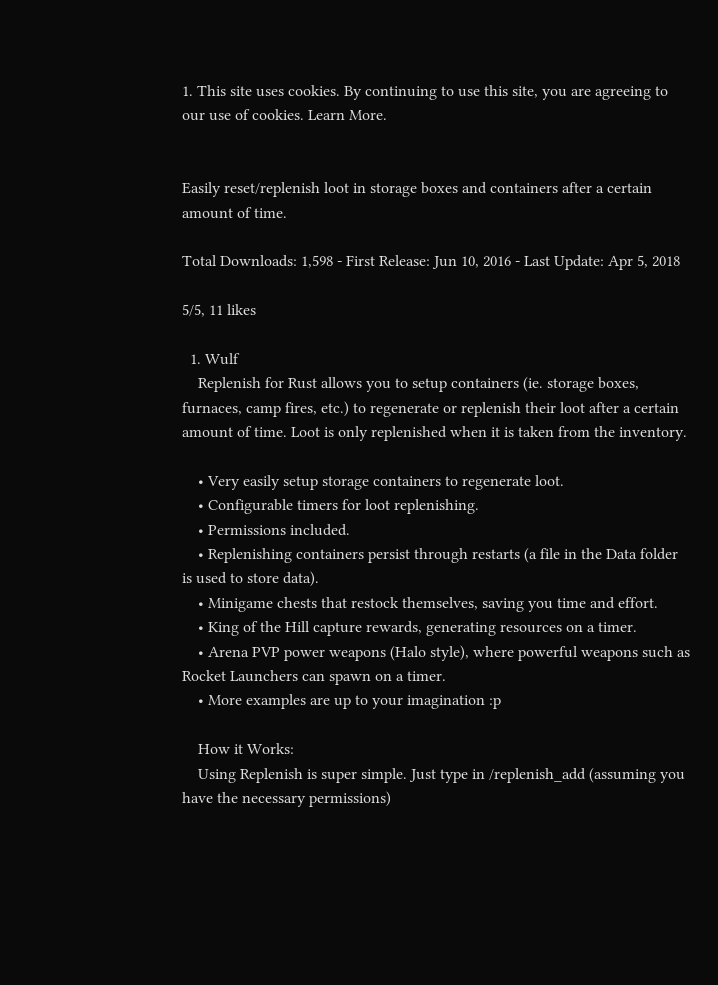1. This site uses cookies. By continuing to use this site, you are agreeing to our use of cookies. Learn More.


Easily reset/replenish loot in storage boxes and containers after a certain amount of time.

Total Downloads: 1,598 - First Release: Jun 10, 2016 - Last Update: Apr 5, 2018

5/5, 11 likes

  1. Wulf
    Replenish for Rust allows you to setup containers (ie. storage boxes, furnaces, camp fires, etc.) to regenerate or replenish their loot after a certain amount of time. Loot is only replenished when it is taken from the inventory.

    • Very easily setup storage containers to regenerate loot.
    • Configurable timers for loot replenishing.
    • Permissions included.
    • Replenishing containers persist through restarts (a file in the Data folder is used to store data).
    • Minigame chests that restock themselves, saving you time and effort.
    • King of the Hill capture rewards, generating resources on a timer.
    • Arena PVP power weapons (Halo style), where powerful weapons such as Rocket Launchers can spawn on a timer.
    • More examples are up to your imagination :p

    How it Works:
    Using Replenish is super simple. Just type in /replenish_add (assuming you have the necessary permissions)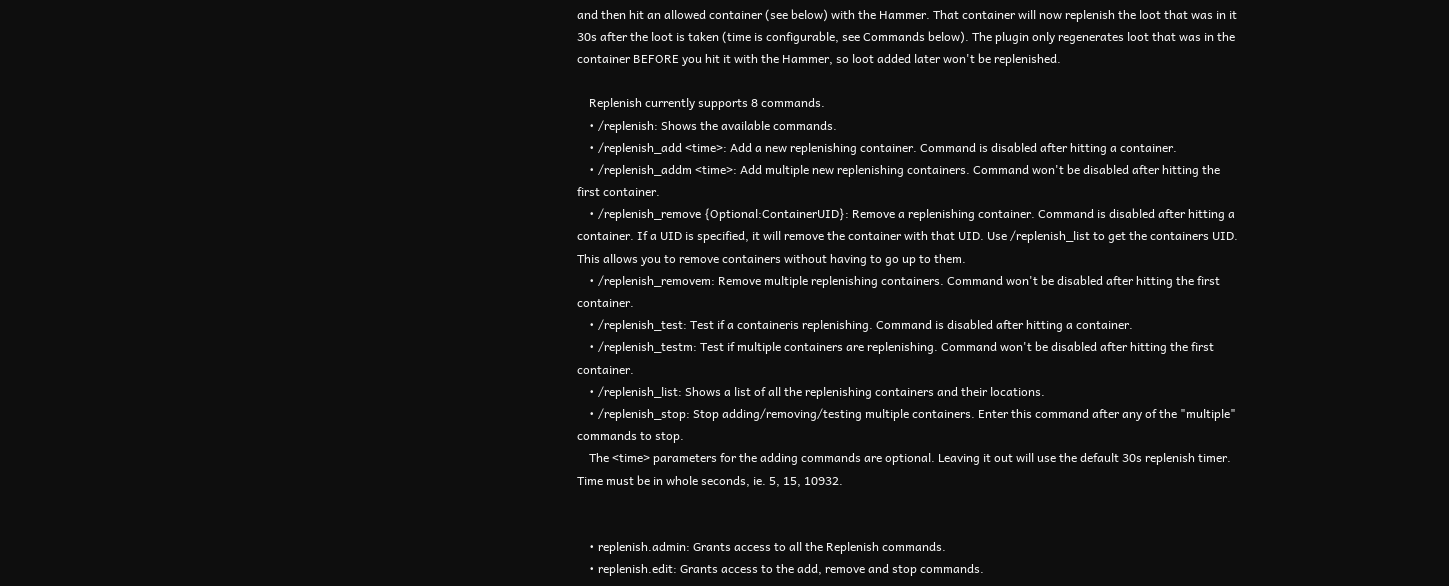and then hit an allowed container (see below) with the Hammer. That container will now replenish the loot that was in it 30s after the loot is taken (time is configurable, see Commands below). The plugin only regenerates loot that was in the container BEFORE you hit it with the Hammer, so loot added later won't be replenished.

    Replenish currently supports 8 commands.
    • /replenish: Shows the available commands.
    • /replenish_add <time>: Add a new replenishing container. Command is disabled after hitting a container.
    • /replenish_addm <time>: Add multiple new replenishing containers. Command won't be disabled after hitting the first container.
    • /replenish_remove {Optional:ContainerUID}: Remove a replenishing container. Command is disabled after hitting a container. If a UID is specified, it will remove the container with that UID. Use /replenish_list to get the containers UID. This allows you to remove containers without having to go up to them.
    • /replenish_removem: Remove multiple replenishing containers. Command won't be disabled after hitting the first container.
    • /replenish_test: Test if a containeris replenishing. Command is disabled after hitting a container.
    • /replenish_testm: Test if multiple containers are replenishing. Command won't be disabled after hitting the first container.
    • /replenish_list: Shows a list of all the replenishing containers and their locations.
    • /replenish_stop: Stop adding/removing/testing multiple containers. Enter this command after any of the "multiple" commands to stop.
    The <time> parameters for the adding commands are optional. Leaving it out will use the default 30s replenish timer. Time must be in whole seconds, ie. 5, 15, 10932.


    • replenish.admin: Grants access to all the Replenish commands.
    • replenish.edit: Grants access to the add, remove and stop commands.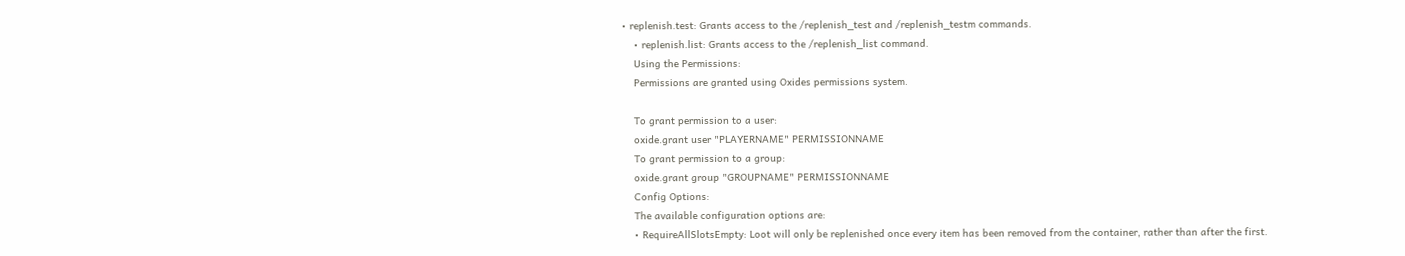• replenish.test: Grants access to the /replenish_test and /replenish_testm commands.
    • replenish.list: Grants access to the /replenish_list command.
    Using the Permissions:
    Permissions are granted using Oxides permissions system.

    To grant permission to a user:
    oxide.grant user "PLAYERNAME" PERMISSIONNAME
    To grant permission to a group:
    oxide.grant group "GROUPNAME" PERMISSIONNAME
    Config Options:
    The available configuration options are:
    • RequireAllSlotsEmpty: Loot will only be replenished once every item has been removed from the container, rather than after the first.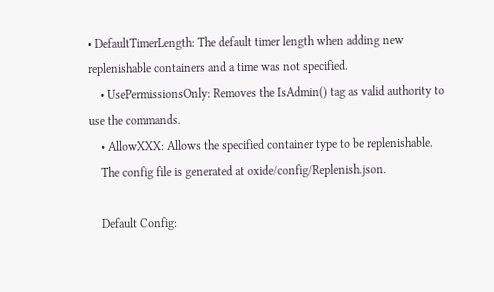• DefaultTimerLength: The default timer length when adding new replenishable containers and a time was not specified.
    • UsePermissionsOnly: Removes the IsAdmin() tag as valid authority to use the commands.
    • AllowXXX: Allows the specified container type to be replenishable.
    The config file is generated at oxide/config/Replenish.json.

    Default Config: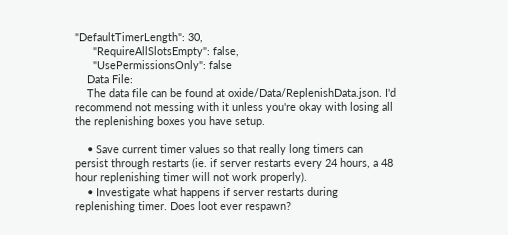"DefaultTimerLength": 30,
      "RequireAllSlotsEmpty": false,
      "UsePermissionsOnly": false
    Data File:
    The data file can be found at oxide/Data/ReplenishData.json. I'd recommend not messing with it unless you're okay with losing all the replenishing boxes you have setup.

    • Save current timer values so that really long timers can persist through restarts (ie. if server restarts every 24 hours, a 48 hour replenishing timer will not work properly).
    • Investigate what happens if server restarts during replenishing timer. Does loot ever respawn?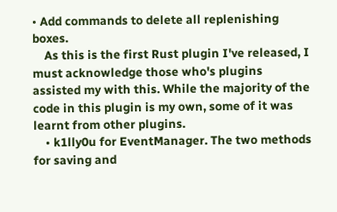• Add commands to delete all replenishing boxes.
    As this is the first Rust plugin I've released, I must acknowledge those who's plugins assisted my with this. While the majority of the code in this plugin is my own, some of it was learnt from other plugins.
    • k1lly0u for EventManager. The two methods for saving and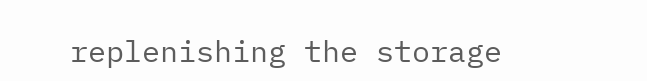replenishing the storage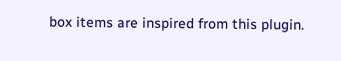box items are inspired from this plugin.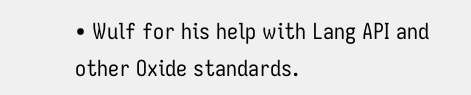• Wulf for his help with Lang API and other Oxide standards.